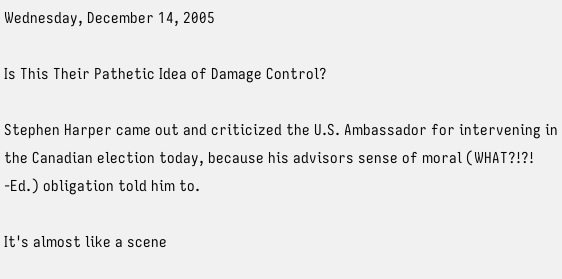Wednesday, December 14, 2005

Is This Their Pathetic Idea of Damage Control?

Stephen Harper came out and criticized the U.S. Ambassador for intervening in the Canadian election today, because his advisors sense of moral (WHAT?!?! -Ed.) obligation told him to.

It's almost like a scene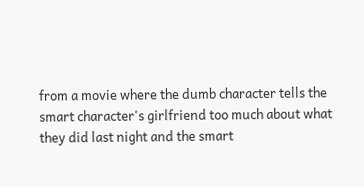from a movie where the dumb character tells the smart character's girlfriend too much about what they did last night and the smart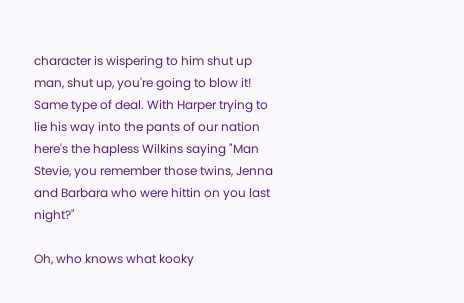character is wispering to him shut up man, shut up, you're going to blow it! Same type of deal. With Harper trying to lie his way into the pants of our nation here's the hapless Wilkins saying "Man Stevie, you remember those twins, Jenna and Barbara who were hittin on you last night?"

Oh, who knows what kooky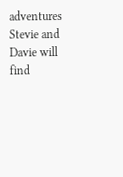adventures Stevie and Davie will find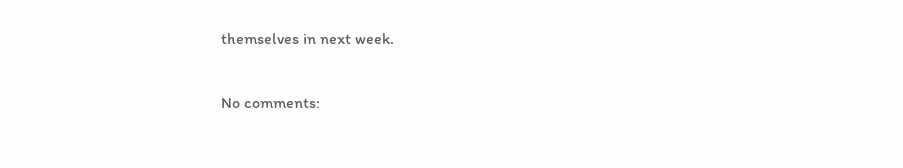themselves in next week.

No comments: